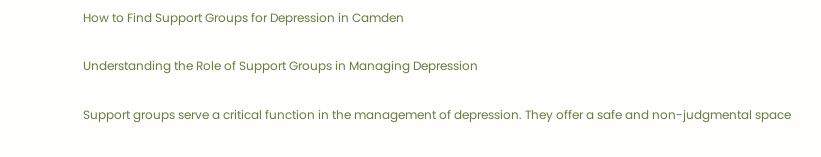How to Find Support Groups for Depression in Camden

Understanding the Role of Support Groups in Managing Depression

Support groups serve a critical function in the management of depression. They offer a safe and non-judgmental space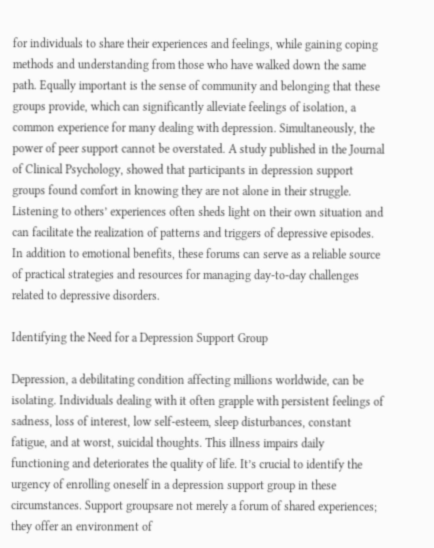for individuals to share their experiences and feelings, while gaining coping methods and understanding from those who have walked down the same path. Equally important is the sense of community and belonging that these groups provide, which can significantly alleviate feelings of isolation, a common experience for many dealing with depression. Simultaneously, the power of peer support cannot be overstated. A study published in the Journal of Clinical Psychology, showed that participants in depression support groups found comfort in knowing they are not alone in their struggle. Listening to others’ experiences often sheds light on their own situation and can facilitate the realization of patterns and triggers of depressive episodes. In addition to emotional benefits, these forums can serve as a reliable source of practical strategies and resources for managing day-to-day challenges related to depressive disorders.

Identifying the Need for a Depression Support Group

Depression, a debilitating condition affecting millions worldwide, can be isolating. Individuals dealing with it often grapple with persistent feelings of sadness, loss of interest, low self-esteem, sleep disturbances, constant fatigue, and at worst, suicidal thoughts. This illness impairs daily functioning and deteriorates the quality of life. It’s crucial to identify the urgency of enrolling oneself in a depression support group in these circumstances. Support groupsare not merely a forum of shared experiences; they offer an environment of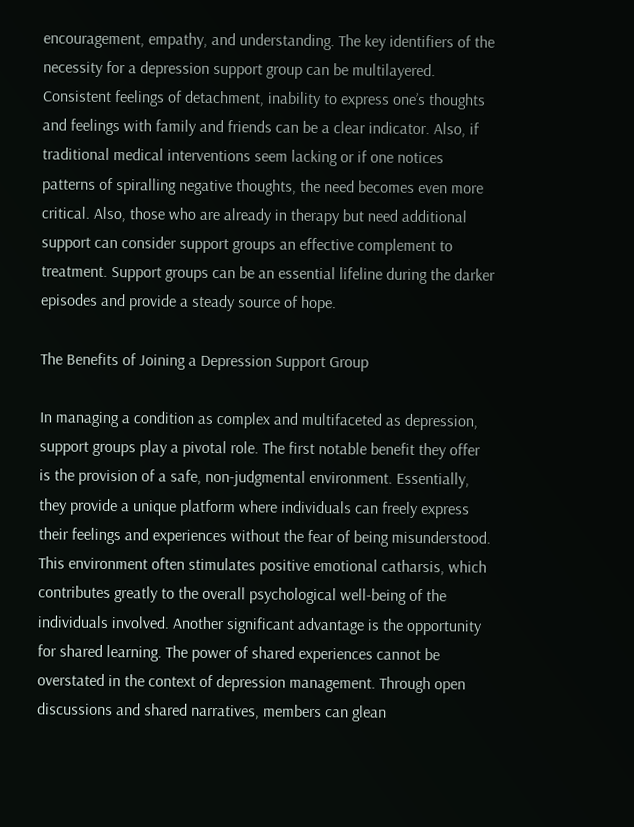encouragement, empathy, and understanding. The key identifiers of the necessity for a depression support group can be multilayered. Consistent feelings of detachment, inability to express one’s thoughts and feelings with family and friends can be a clear indicator. Also, if traditional medical interventions seem lacking or if one notices patterns of spiralling negative thoughts, the need becomes even more critical. Also, those who are already in therapy but need additional support can consider support groups an effective complement to treatment. Support groups can be an essential lifeline during the darker episodes and provide a steady source of hope.

The Benefits of Joining a Depression Support Group

In managing a condition as complex and multifaceted as depression, support groups play a pivotal role. The first notable benefit they offer is the provision of a safe, non-judgmental environment. Essentially, they provide a unique platform where individuals can freely express their feelings and experiences without the fear of being misunderstood. This environment often stimulates positive emotional catharsis, which contributes greatly to the overall psychological well-being of the individuals involved. Another significant advantage is the opportunity for shared learning. The power of shared experiences cannot be overstated in the context of depression management. Through open discussions and shared narratives, members can glean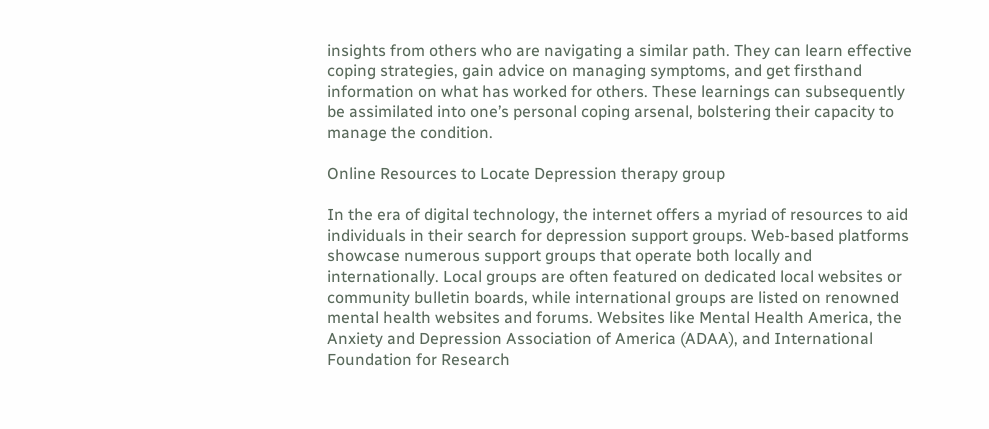insights from others who are navigating a similar path. They can learn effective coping strategies, gain advice on managing symptoms, and get firsthand information on what has worked for others. These learnings can subsequently be assimilated into one’s personal coping arsenal, bolstering their capacity to manage the condition.

Online Resources to Locate Depression therapy group

In the era of digital technology, the internet offers a myriad of resources to aid individuals in their search for depression support groups. Web-based platforms showcase numerous support groups that operate both locally and internationally. Local groups are often featured on dedicated local websites or community bulletin boards, while international groups are listed on renowned mental health websites and forums. Websites like Mental Health America, the Anxiety and Depression Association of America (ADAA), and International Foundation for Research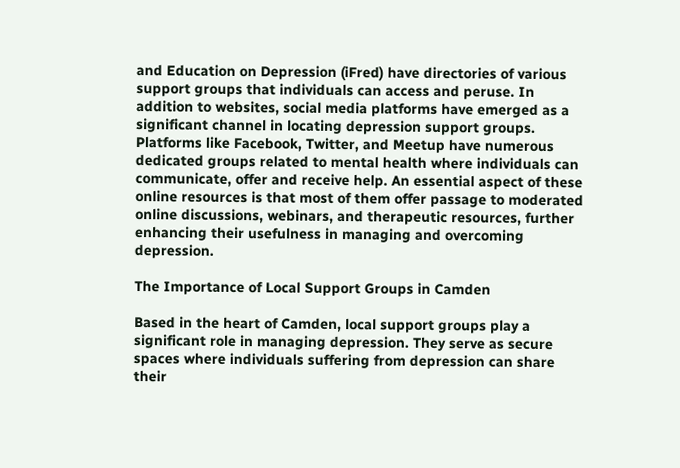and Education on Depression (iFred) have directories of various support groups that individuals can access and peruse. In addition to websites, social media platforms have emerged as a significant channel in locating depression support groups. Platforms like Facebook, Twitter, and Meetup have numerous dedicated groups related to mental health where individuals can communicate, offer and receive help. An essential aspect of these online resources is that most of them offer passage to moderated online discussions, webinars, and therapeutic resources, further enhancing their usefulness in managing and overcoming depression.

The Importance of Local Support Groups in Camden

Based in the heart of Camden, local support groups play a significant role in managing depression. They serve as secure spaces where individuals suffering from depression can share their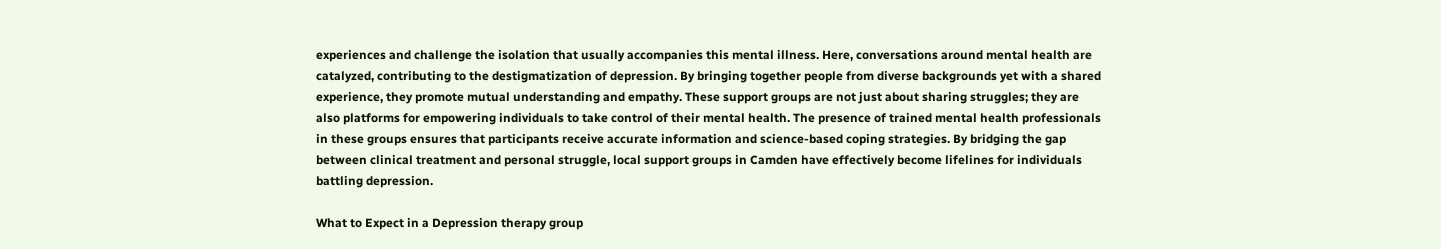experiences and challenge the isolation that usually accompanies this mental illness. Here, conversations around mental health are catalyzed, contributing to the destigmatization of depression. By bringing together people from diverse backgrounds yet with a shared experience, they promote mutual understanding and empathy. These support groups are not just about sharing struggles; they are also platforms for empowering individuals to take control of their mental health. The presence of trained mental health professionals in these groups ensures that participants receive accurate information and science-based coping strategies. By bridging the gap between clinical treatment and personal struggle, local support groups in Camden have effectively become lifelines for individuals battling depression.

What to Expect in a Depression therapy group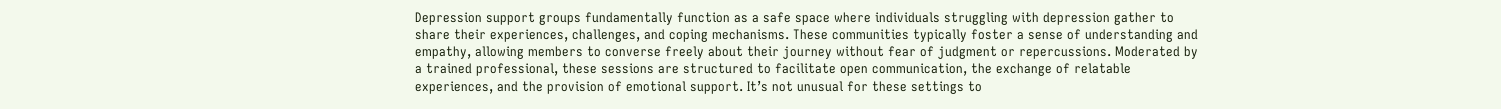Depression support groups fundamentally function as a safe space where individuals struggling with depression gather to share their experiences, challenges, and coping mechanisms. These communities typically foster a sense of understanding and empathy, allowing members to converse freely about their journey without fear of judgment or repercussions. Moderated by a trained professional, these sessions are structured to facilitate open communication, the exchange of relatable experiences, and the provision of emotional support. It’s not unusual for these settings to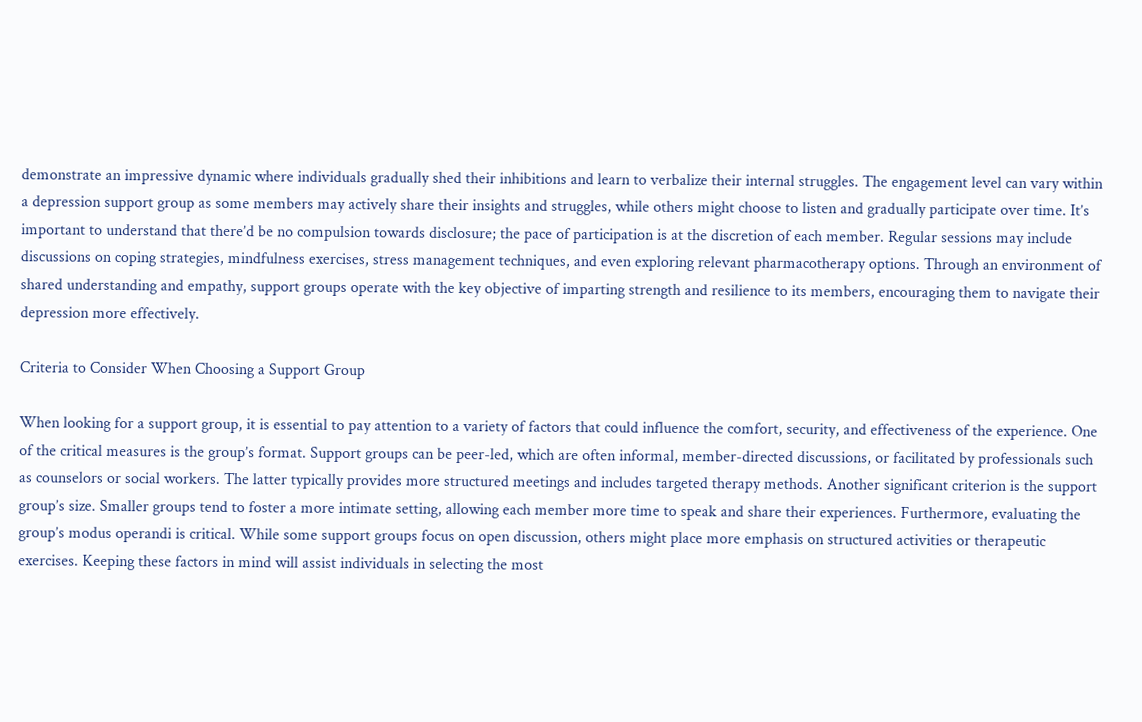demonstrate an impressive dynamic where individuals gradually shed their inhibitions and learn to verbalize their internal struggles. The engagement level can vary within a depression support group as some members may actively share their insights and struggles, while others might choose to listen and gradually participate over time. It’s important to understand that there’d be no compulsion towards disclosure; the pace of participation is at the discretion of each member. Regular sessions may include discussions on coping strategies, mindfulness exercises, stress management techniques, and even exploring relevant pharmacotherapy options. Through an environment of shared understanding and empathy, support groups operate with the key objective of imparting strength and resilience to its members, encouraging them to navigate their depression more effectively.

Criteria to Consider When Choosing a Support Group

When looking for a support group, it is essential to pay attention to a variety of factors that could influence the comfort, security, and effectiveness of the experience. One of the critical measures is the group’s format. Support groups can be peer-led, which are often informal, member-directed discussions, or facilitated by professionals such as counselors or social workers. The latter typically provides more structured meetings and includes targeted therapy methods. Another significant criterion is the support group’s size. Smaller groups tend to foster a more intimate setting, allowing each member more time to speak and share their experiences. Furthermore, evaluating the group’s modus operandi is critical. While some support groups focus on open discussion, others might place more emphasis on structured activities or therapeutic exercises. Keeping these factors in mind will assist individuals in selecting the most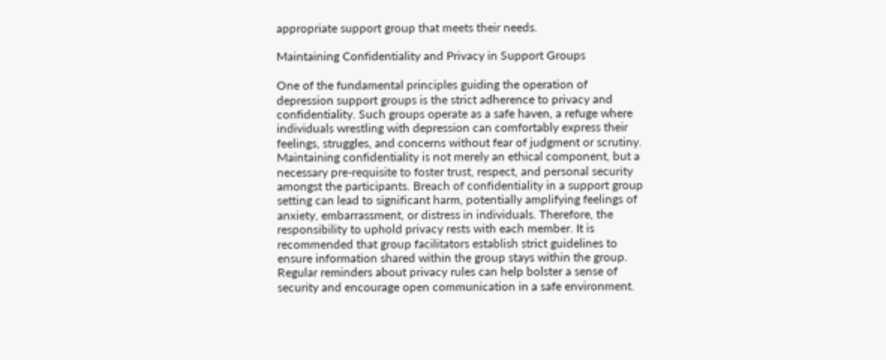appropriate support group that meets their needs.

Maintaining Confidentiality and Privacy in Support Groups

One of the fundamental principles guiding the operation of depression support groups is the strict adherence to privacy and confidentiality. Such groups operate as a safe haven, a refuge where individuals wrestling with depression can comfortably express their feelings, struggles, and concerns without fear of judgment or scrutiny. Maintaining confidentiality is not merely an ethical component, but a necessary pre-requisite to foster trust, respect, and personal security amongst the participants. Breach of confidentiality in a support group setting can lead to significant harm, potentially amplifying feelings of anxiety, embarrassment, or distress in individuals. Therefore, the responsibility to uphold privacy rests with each member. It is recommended that group facilitators establish strict guidelines to ensure information shared within the group stays within the group. Regular reminders about privacy rules can help bolster a sense of security and encourage open communication in a safe environment.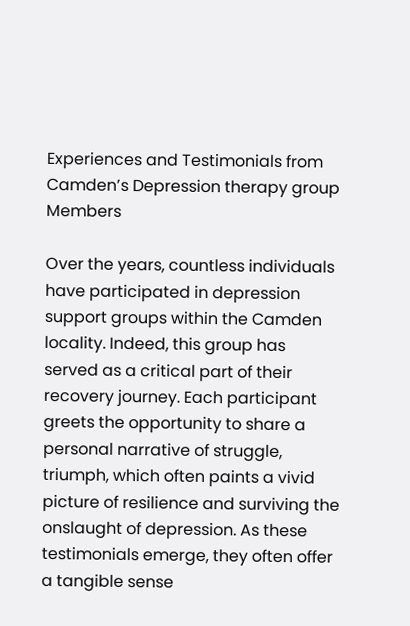Experiences and Testimonials from Camden’s Depression therapy group Members

Over the years, countless individuals have participated in depression support groups within the Camden locality. Indeed, this group has served as a critical part of their recovery journey. Each participant greets the opportunity to share a personal narrative of struggle, triumph, which often paints a vivid picture of resilience and surviving the onslaught of depression. As these testimonials emerge, they often offer a tangible sense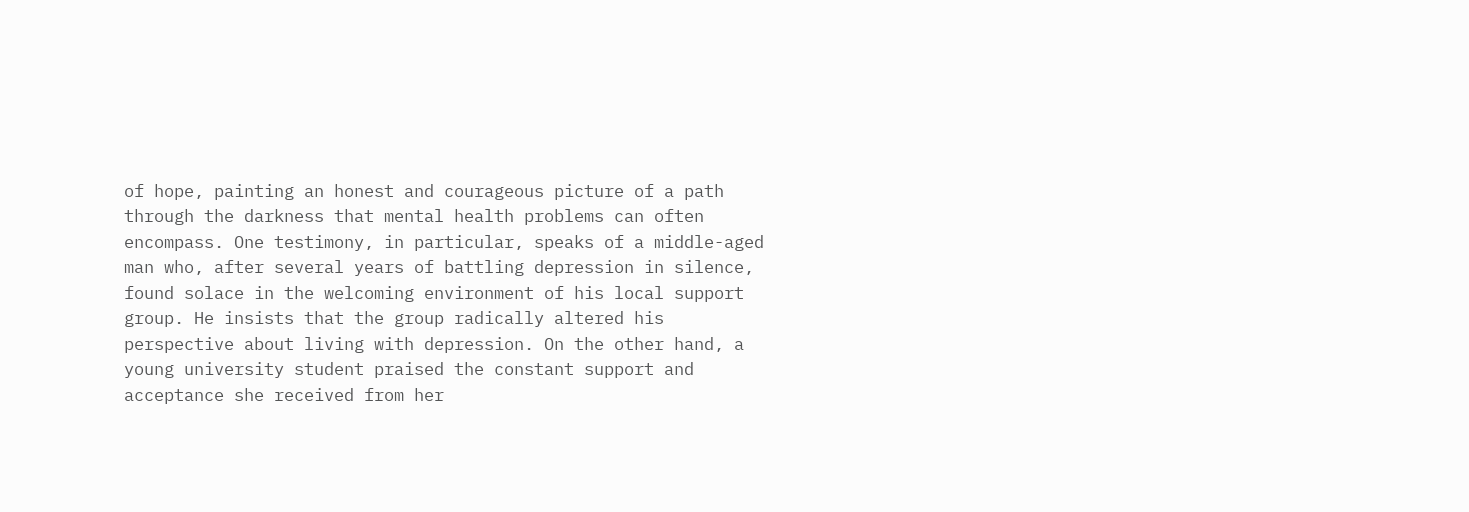of hope, painting an honest and courageous picture of a path through the darkness that mental health problems can often encompass. One testimony, in particular, speaks of a middle-aged man who, after several years of battling depression in silence, found solace in the welcoming environment of his local support group. He insists that the group radically altered his perspective about living with depression. On the other hand, a young university student praised the constant support and acceptance she received from her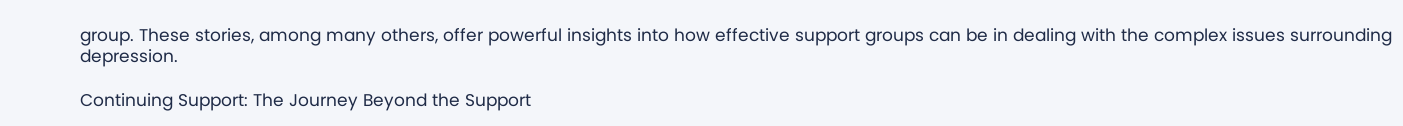group. These stories, among many others, offer powerful insights into how effective support groups can be in dealing with the complex issues surrounding depression.

Continuing Support: The Journey Beyond the Support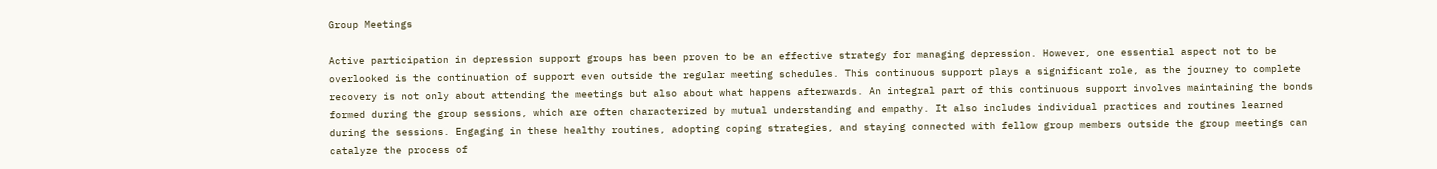Group Meetings

Active participation in depression support groups has been proven to be an effective strategy for managing depression. However, one essential aspect not to be overlooked is the continuation of support even outside the regular meeting schedules. This continuous support plays a significant role, as the journey to complete recovery is not only about attending the meetings but also about what happens afterwards. An integral part of this continuous support involves maintaining the bonds formed during the group sessions, which are often characterized by mutual understanding and empathy. It also includes individual practices and routines learned during the sessions. Engaging in these healthy routines, adopting coping strategies, and staying connected with fellow group members outside the group meetings can catalyze the process of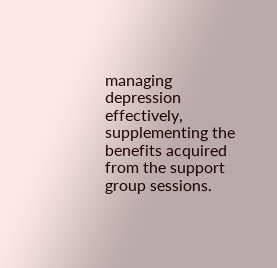managing depression effectively, supplementing the benefits acquired from the support group sessions.